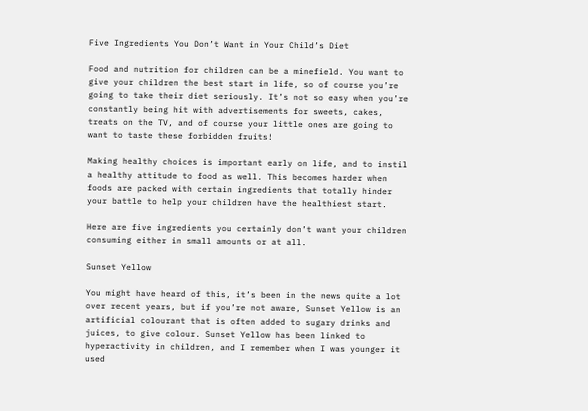Five Ingredients You Don’t Want in Your Child’s Diet

Food and nutrition for children can be a minefield. You want to give your children the best start in life, so of course you’re going to take their diet seriously. It’s not so easy when you’re constantly being hit with advertisements for sweets, cakes, treats on the TV, and of course your little ones are going to want to taste these forbidden fruits!

Making healthy choices is important early on life, and to instil a healthy attitude to food as well. This becomes harder when foods are packed with certain ingredients that totally hinder your battle to help your children have the healthiest start.

Here are five ingredients you certainly don’t want your children consuming either in small amounts or at all.

Sunset Yellow

You might have heard of this, it’s been in the news quite a lot over recent years, but if you’re not aware, Sunset Yellow is an artificial colourant that is often added to sugary drinks and juices, to give colour. Sunset Yellow has been linked to hyperactivity in children, and I remember when I was younger it used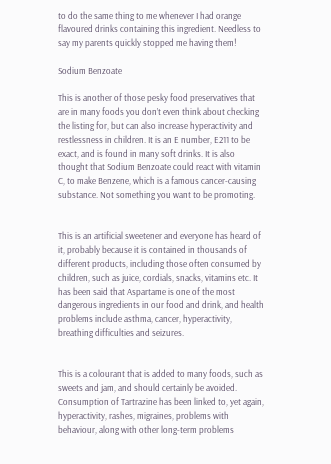to do the same thing to me whenever I had orange flavoured drinks containing this ingredient. Needless to say my parents quickly stopped me having them!

Sodium Benzoate

This is another of those pesky food preservatives that are in many foods you don’t even think about checking the listing for, but can also increase hyperactivity and restlessness in children. It is an E number, E211 to be exact, and is found in many soft drinks. It is also thought that Sodium Benzoate could react with vitamin C, to make Benzene, which is a famous cancer-causing substance. Not something you want to be promoting.


This is an artificial sweetener and everyone has heard of it, probably because it is contained in thousands of different products, including those often consumed by children, such as juice, cordials, snacks, vitamins etc. It has been said that Aspartame is one of the most dangerous ingredients in our food and drink, and health problems include asthma, cancer, hyperactivity, breathing difficulties and seizures.


This is a colourant that is added to many foods, such as sweets and jam, and should certainly be avoided. Consumption of Tartrazine has been linked to, yet again, hyperactivity, rashes, migraines, problems with behaviour, along with other long-term problems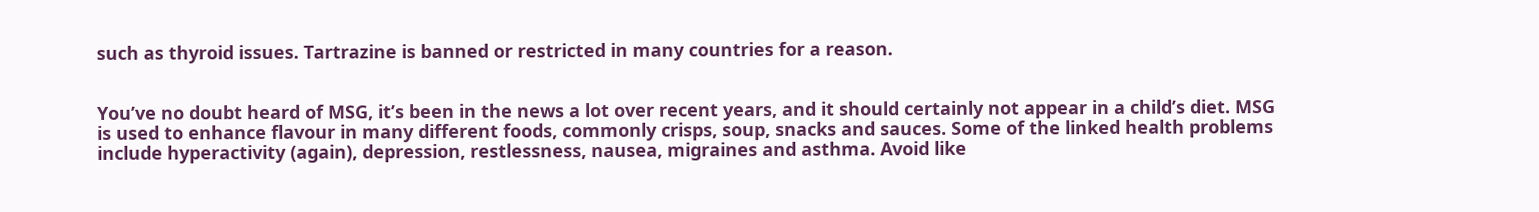such as thyroid issues. Tartrazine is banned or restricted in many countries for a reason.


You’ve no doubt heard of MSG, it’s been in the news a lot over recent years, and it should certainly not appear in a child’s diet. MSG is used to enhance flavour in many different foods, commonly crisps, soup, snacks and sauces. Some of the linked health problems include hyperactivity (again), depression, restlessness, nausea, migraines and asthma. Avoid like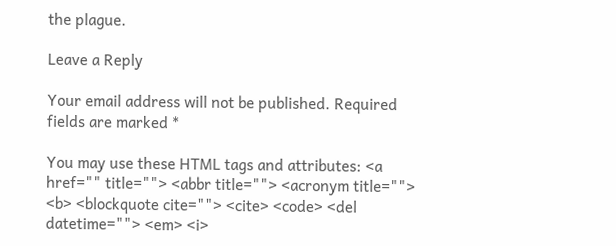the plague.

Leave a Reply

Your email address will not be published. Required fields are marked *

You may use these HTML tags and attributes: <a href="" title=""> <abbr title=""> <acronym title=""> <b> <blockquote cite=""> <cite> <code> <del datetime=""> <em> <i>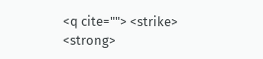<q cite=""> <strike> <strong>